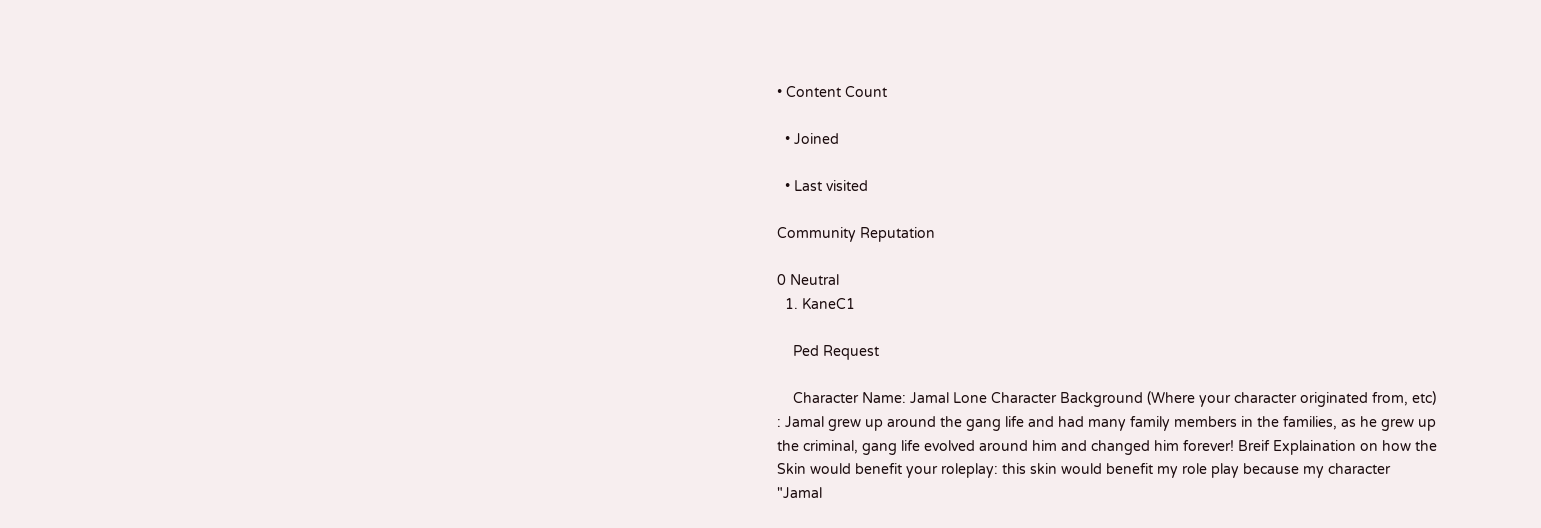• Content Count

  • Joined

  • Last visited

Community Reputation

0 Neutral
  1. KaneC1

    Ped Request

    Character Name: Jamal Lone Character Background (Where your character originated from, etc) : Jamal grew up around the gang life and had many family members in the families, as he grew up the criminal, gang life evolved around him and changed him forever! Breif Explaination on how the Skin would benefit your roleplay: this skin would benefit my role play because my character "Jamal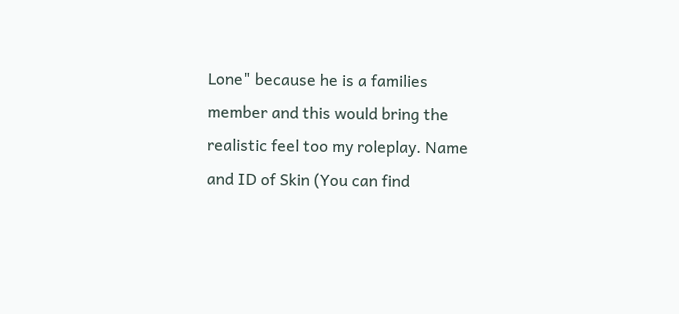Lone" because he is a families member and this would bring the realistic feel too my roleplay. Name and ID of Skin (You can find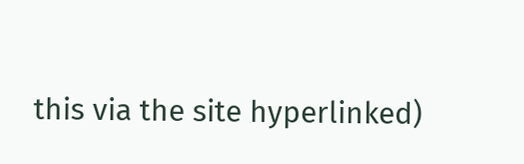this via the site hyperlinked)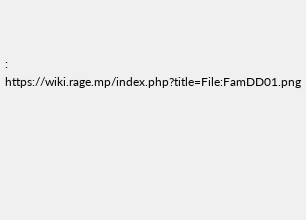: https://wiki.rage.mp/index.php?title=File:FamDD01.png